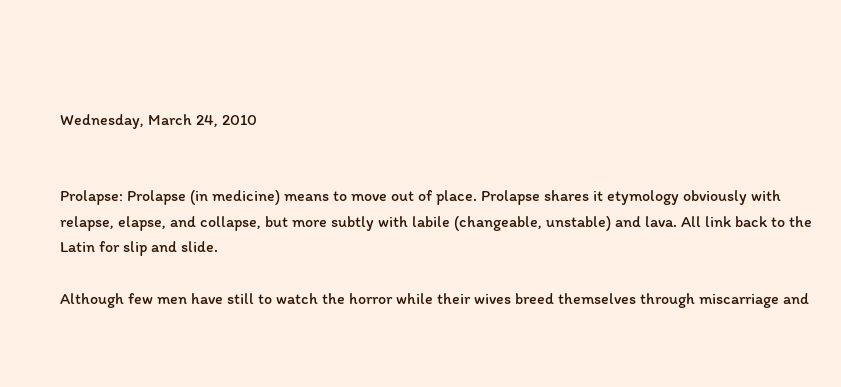Wednesday, March 24, 2010


Prolapse: Prolapse (in medicine) means to move out of place. Prolapse shares it etymology obviously with relapse, elapse, and collapse, but more subtly with labile (changeable, unstable) and lava. All link back to the Latin for slip and slide.

Although few men have still to watch the horror while their wives breed themselves through miscarriage and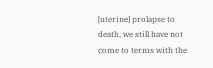[uterine] prolapse to death, we still have not come to terms with the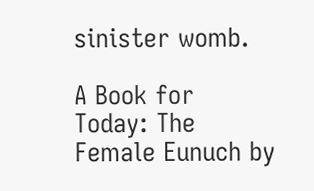sinister womb.

A Book for Today: The Female Eunuch by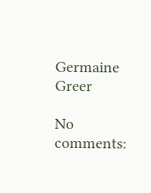Germaine Greer

No comments: